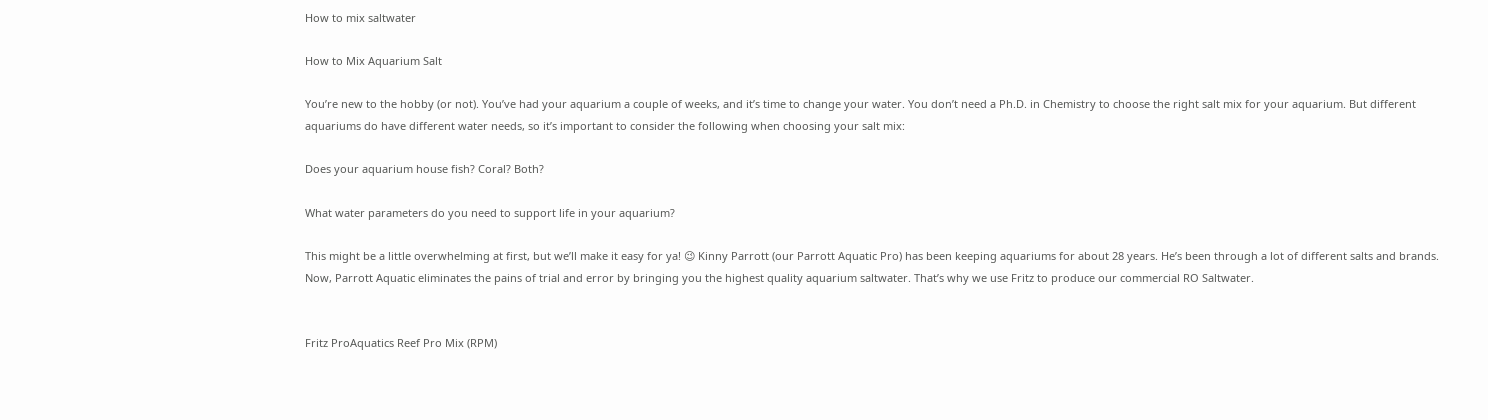How to mix saltwater

How to Mix Aquarium Salt

You’re new to the hobby (or not). You’ve had your aquarium a couple of weeks, and it’s time to change your water. You don’t need a Ph.D. in Chemistry to choose the right salt mix for your aquarium. But different aquariums do have different water needs, so it’s important to consider the following when choosing your salt mix:

Does your aquarium house fish? Coral? Both?

What water parameters do you need to support life in your aquarium?

This might be a little overwhelming at first, but we’ll make it easy for ya! 😉 Kinny Parrott (our Parrott Aquatic Pro) has been keeping aquariums for about 28 years. He’s been through a lot of different salts and brands. Now, Parrott Aquatic eliminates the pains of trial and error by bringing you the highest quality aquarium saltwater. That’s why we use Fritz to produce our commercial RO Saltwater.


Fritz ProAquatics Reef Pro Mix (RPM)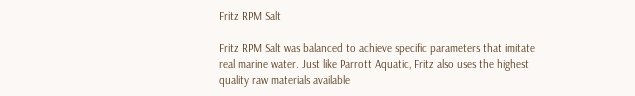Fritz RPM Salt

Fritz RPM Salt was balanced to achieve specific parameters that imitate real marine water. Just like Parrott Aquatic, Fritz also uses the highest quality raw materials available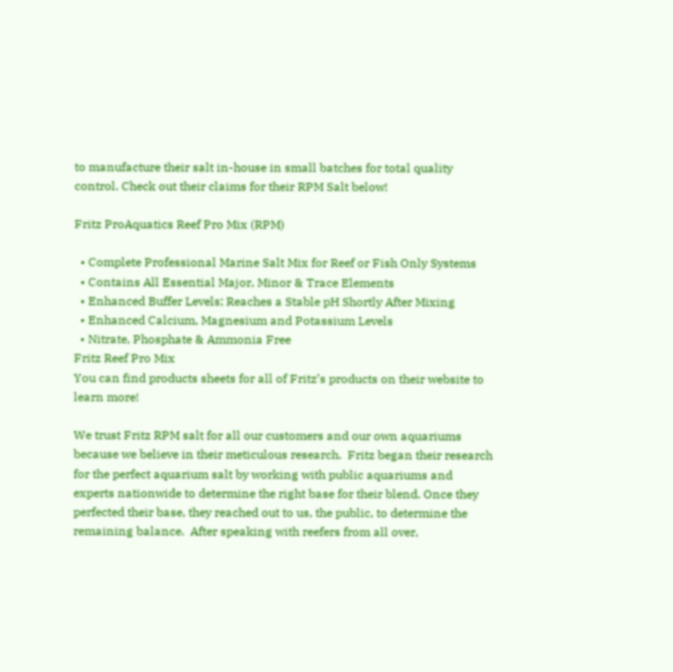to manufacture their salt in-house in small batches for total quality control. Check out their claims for their RPM Salt below!

Fritz ProAquatics Reef Pro Mix (RPM)

  • Complete Professional Marine Salt Mix for Reef or Fish Only Systems
  • Contains All Essential Major, Minor & Trace Elements
  • Enhanced Buffer Levels; Reaches a Stable pH Shortly After Mixing
  • Enhanced Calcium, Magnesium and Potassium Levels
  • Nitrate, Phosphate & Ammonia Free
Fritz Reef Pro Mix
You can find products sheets for all of Fritz’s products on their website to learn more!

We trust Fritz RPM salt for all our customers and our own aquariums because we believe in their meticulous research.  Fritz began their research for the perfect aquarium salt by working with public aquariums and experts nationwide to determine the right base for their blend. Once they perfected their base, they reached out to us, the public, to determine the remaining balance.  After speaking with reefers from all over,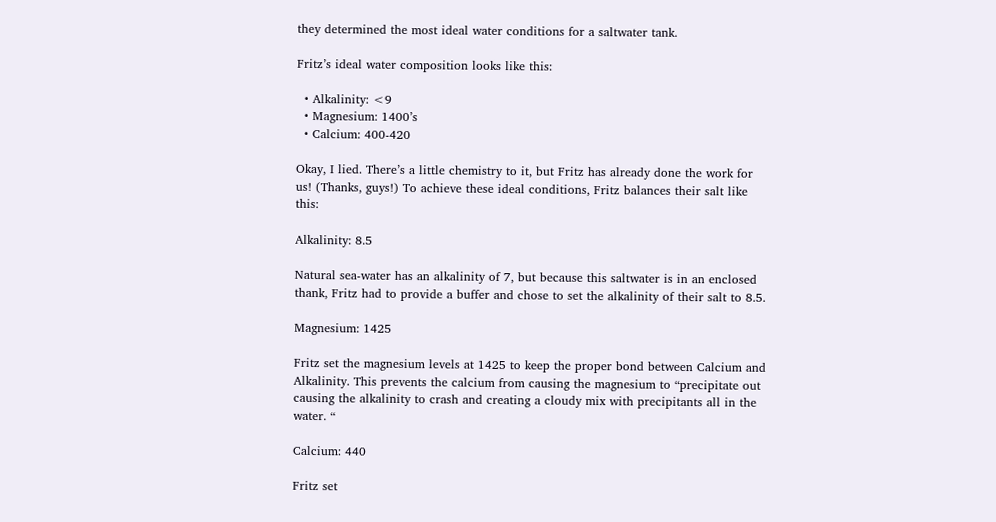they determined the most ideal water conditions for a saltwater tank.

Fritz’s ideal water composition looks like this:

  • Alkalinity: <9
  • Magnesium: 1400’s
  • Calcium: 400-420

Okay, I lied. There’s a little chemistry to it, but Fritz has already done the work for us! (Thanks, guys!) To achieve these ideal conditions, Fritz balances their salt like this:

Alkalinity: 8.5

Natural sea-water has an alkalinity of 7, but because this saltwater is in an enclosed thank, Fritz had to provide a buffer and chose to set the alkalinity of their salt to 8.5.

Magnesium: 1425

Fritz set the magnesium levels at 1425 to keep the proper bond between Calcium and Alkalinity. This prevents the calcium from causing the magnesium to “precipitate out causing the alkalinity to crash and creating a cloudy mix with precipitants all in the water. “

Calcium: 440

Fritz set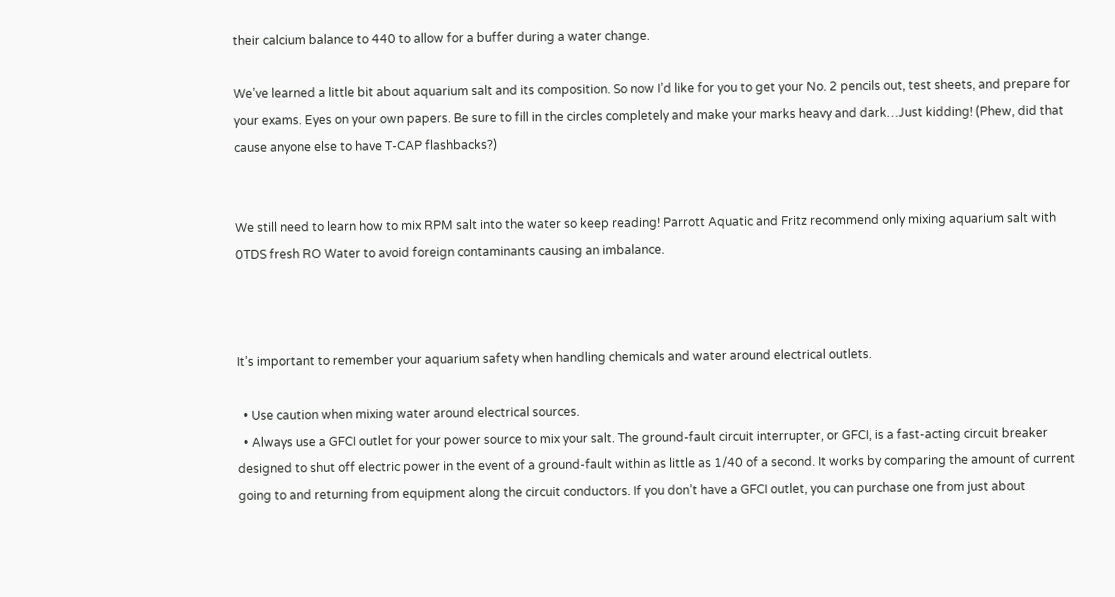their calcium balance to 440 to allow for a buffer during a water change.

We’ve learned a little bit about aquarium salt and its composition. So now I’d like for you to get your No. 2 pencils out, test sheets, and prepare for your exams. Eyes on your own papers. Be sure to fill in the circles completely and make your marks heavy and dark…Just kidding! (Phew, did that cause anyone else to have T-CAP flashbacks?)


We still need to learn how to mix RPM salt into the water so keep reading! Parrott Aquatic and Fritz recommend only mixing aquarium salt with 0TDS fresh RO Water to avoid foreign contaminants causing an imbalance.



It’s important to remember your aquarium safety when handling chemicals and water around electrical outlets.

  • Use caution when mixing water around electrical sources.
  • Always use a GFCI outlet for your power source to mix your salt. The ground-fault circuit interrupter, or GFCI, is a fast-acting circuit breaker designed to shut off electric power in the event of a ground-fault within as little as 1/40 of a second. It works by comparing the amount of current going to and returning from equipment along the circuit conductors. If you don’t have a GFCI outlet, you can purchase one from just about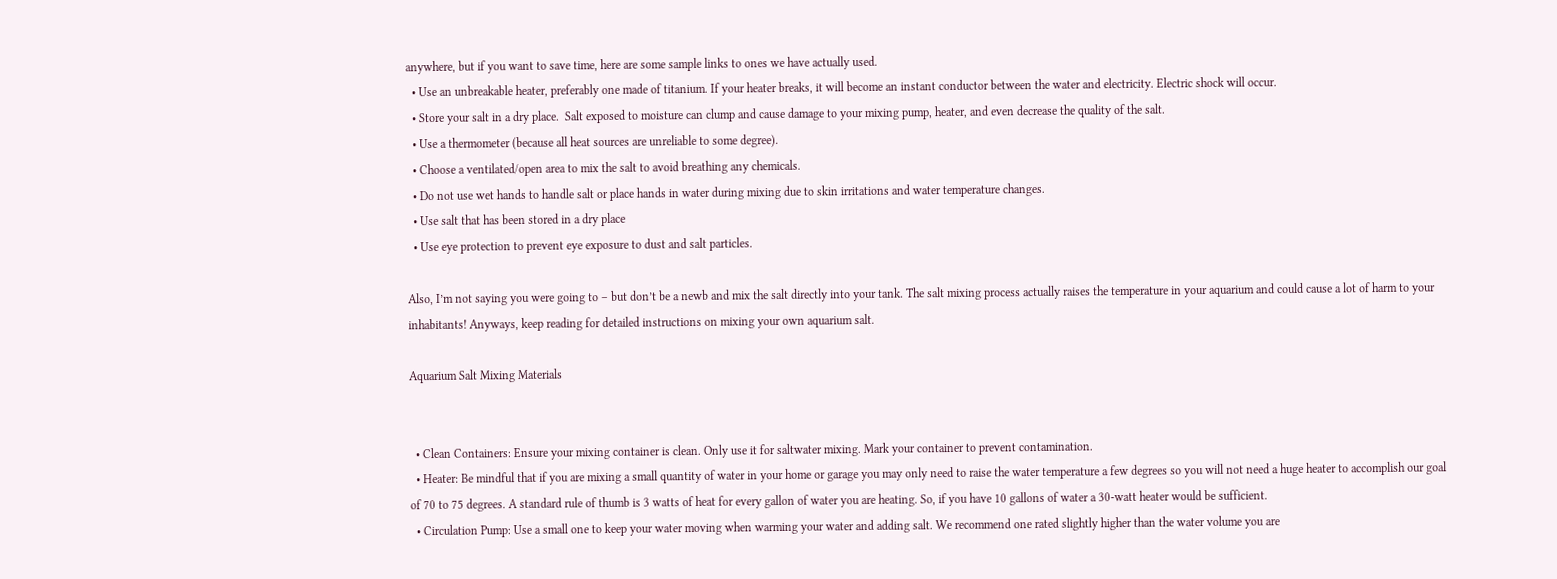anywhere, but if you want to save time, here are some sample links to ones we have actually used.
  • Use an unbreakable heater, preferably one made of titanium. If your heater breaks, it will become an instant conductor between the water and electricity. Electric shock will occur.
  • Store your salt in a dry place.  Salt exposed to moisture can clump and cause damage to your mixing pump, heater, and even decrease the quality of the salt.
  • Use a thermometer (because all heat sources are unreliable to some degree).
  • Choose a ventilated/open area to mix the salt to avoid breathing any chemicals.
  • Do not use wet hands to handle salt or place hands in water during mixing due to skin irritations and water temperature changes.
  • Use salt that has been stored in a dry place
  • Use eye protection to prevent eye exposure to dust and salt particles.

Also, I’m not saying you were going to – but don’t be a newb and mix the salt directly into your tank. The salt mixing process actually raises the temperature in your aquarium and could cause a lot of harm to your inhabitants! Anyways, keep reading for detailed instructions on mixing your own aquarium salt.

Aquarium Salt Mixing Materials


  • Clean Containers: Ensure your mixing container is clean. Only use it for saltwater mixing. Mark your container to prevent contamination.
  • Heater: Be mindful that if you are mixing a small quantity of water in your home or garage you may only need to raise the water temperature a few degrees so you will not need a huge heater to accomplish our goal of 70 to 75 degrees. A standard rule of thumb is 3 watts of heat for every gallon of water you are heating. So, if you have 10 gallons of water a 30-watt heater would be sufficient.
  • Circulation Pump: Use a small one to keep your water moving when warming your water and adding salt. We recommend one rated slightly higher than the water volume you are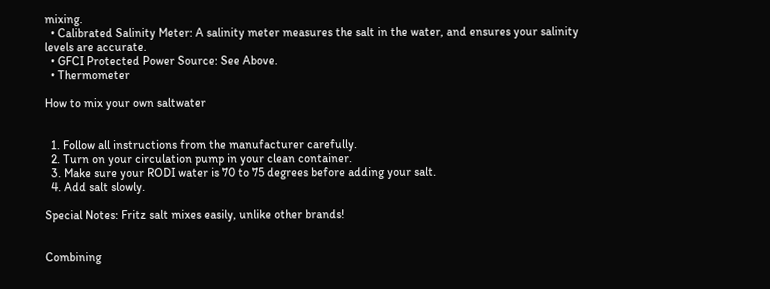mixing.
  • Calibrated Salinity Meter: A salinity meter measures the salt in the water, and ensures your salinity levels are accurate.
  • GFCI Protected Power Source: See Above.
  • Thermometer

How to mix your own saltwater


  1. Follow all instructions from the manufacturer carefully.
  2. Turn on your circulation pump in your clean container.
  3. Make sure your RODI water is 70 to 75 degrees before adding your salt.
  4. Add salt slowly.

Special Notes: Fritz salt mixes easily, unlike other brands!


Combining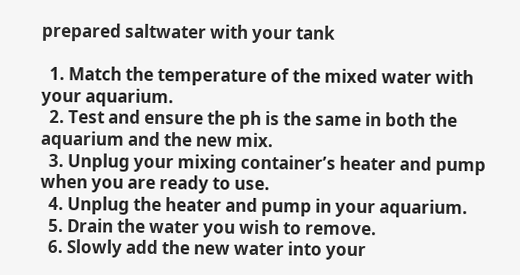prepared saltwater with your tank

  1. Match the temperature of the mixed water with your aquarium.
  2. Test and ensure the ph is the same in both the aquarium and the new mix.
  3. Unplug your mixing container’s heater and pump when you are ready to use.
  4. Unplug the heater and pump in your aquarium.
  5. Drain the water you wish to remove.
  6. Slowly add the new water into your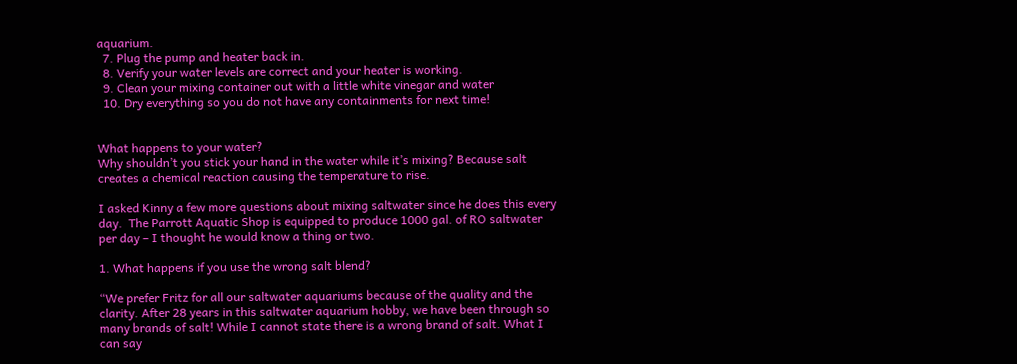aquarium.
  7. Plug the pump and heater back in.
  8. Verify your water levels are correct and your heater is working.
  9. Clean your mixing container out with a little white vinegar and water
  10. Dry everything so you do not have any containments for next time!


What happens to your water?
Why shouldn’t you stick your hand in the water while it’s mixing? Because salt creates a chemical reaction causing the temperature to rise.

I asked Kinny a few more questions about mixing saltwater since he does this every day.  The Parrott Aquatic Shop is equipped to produce 1000 gal. of RO saltwater per day – I thought he would know a thing or two.

1. What happens if you use the wrong salt blend?

“We prefer Fritz for all our saltwater aquariums because of the quality and the clarity. After 28 years in this saltwater aquarium hobby, we have been through so many brands of salt! While I cannot state there is a wrong brand of salt. What I can say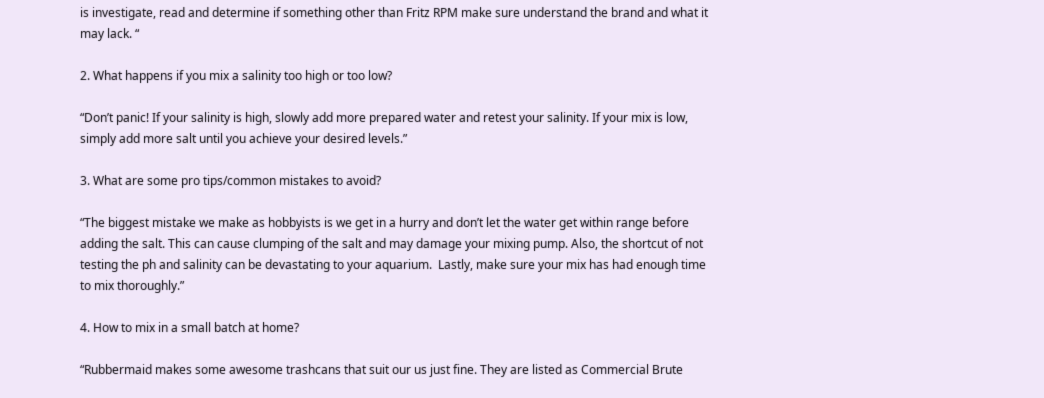is investigate, read and determine if something other than Fritz RPM make sure understand the brand and what it may lack. “

2. What happens if you mix a salinity too high or too low?

“Don’t panic! If your salinity is high, slowly add more prepared water and retest your salinity. If your mix is low, simply add more salt until you achieve your desired levels.”

3. What are some pro tips/common mistakes to avoid?

“The biggest mistake we make as hobbyists is we get in a hurry and don’t let the water get within range before adding the salt. This can cause clumping of the salt and may damage your mixing pump. Also, the shortcut of not testing the ph and salinity can be devastating to your aquarium.  Lastly, make sure your mix has had enough time to mix thoroughly.”

4. How to mix in a small batch at home?

“Rubbermaid makes some awesome trashcans that suit our us just fine. They are listed as Commercial Brute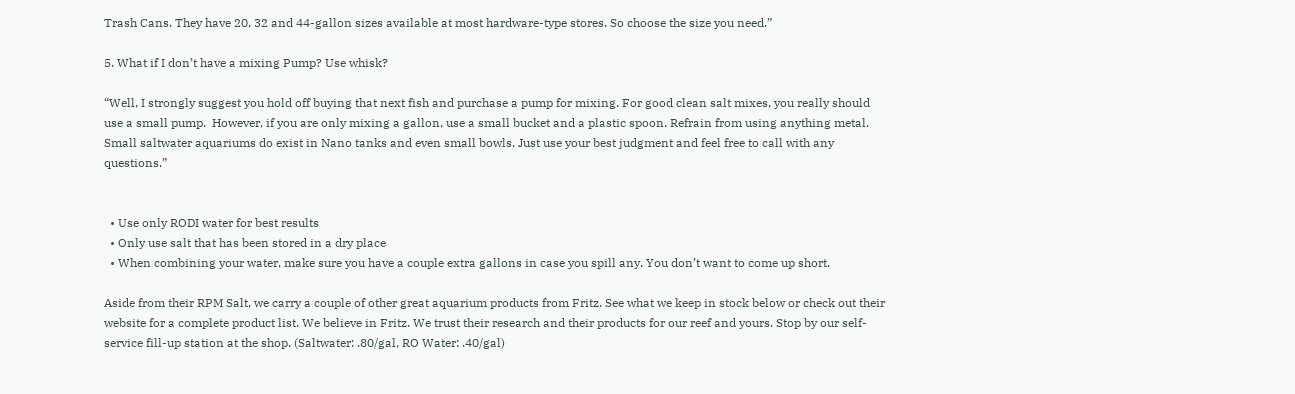Trash Cans. They have 20, 32 and 44-gallon sizes available at most hardware-type stores. So choose the size you need.”

5. What if I don’t have a mixing Pump? Use whisk?

“Well, I strongly suggest you hold off buying that next fish and purchase a pump for mixing. For good clean salt mixes, you really should use a small pump.  However, if you are only mixing a gallon, use a small bucket and a plastic spoon. Refrain from using anything metal. Small saltwater aquariums do exist in Nano tanks and even small bowls. Just use your best judgment and feel free to call with any questions.”


  • Use only RODI water for best results
  • Only use salt that has been stored in a dry place
  • When combining your water, make sure you have a couple extra gallons in case you spill any. You don’t want to come up short.

Aside from their RPM Salt, we carry a couple of other great aquarium products from Fritz. See what we keep in stock below or check out their website for a complete product list. We believe in Fritz. We trust their research and their products for our reef and yours. Stop by our self-service fill-up station at the shop. (Saltwater: .80/gal, RO Water: .40/gal)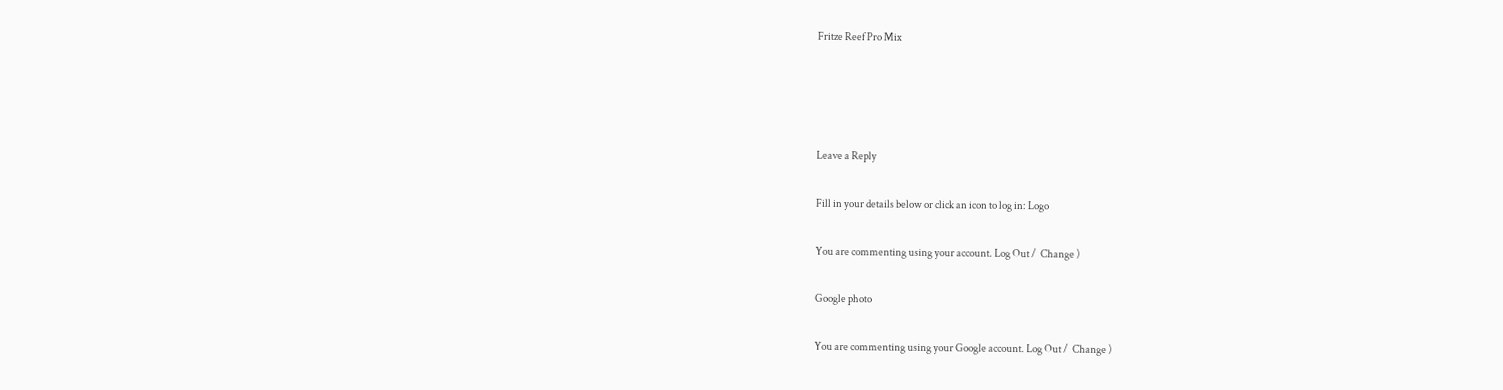Fritze Reef Pro Mix




Leave a Reply

Fill in your details below or click an icon to log in: Logo

You are commenting using your account. Log Out /  Change )

Google photo

You are commenting using your Google account. Log Out /  Change )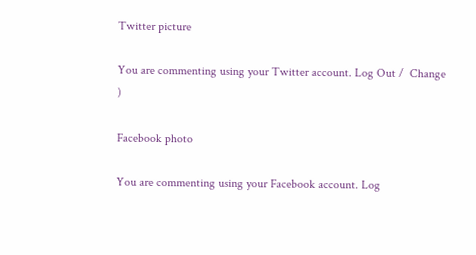Twitter picture

You are commenting using your Twitter account. Log Out /  Change )

Facebook photo

You are commenting using your Facebook account. Log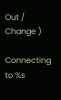Out /  Change )

Connecting to %s